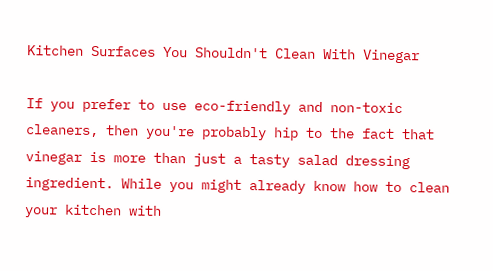Kitchen Surfaces You Shouldn't Clean With Vinegar

If you prefer to use eco-friendly and non-toxic cleaners, then you're probably hip to the fact that vinegar is more than just a tasty salad dressing ingredient. While you might already know how to clean your kitchen with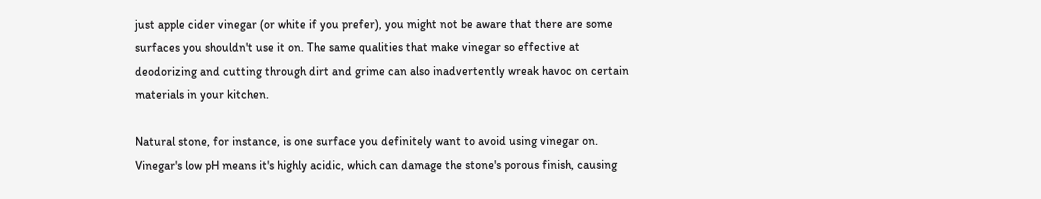just apple cider vinegar (or white if you prefer), you might not be aware that there are some surfaces you shouldn't use it on. The same qualities that make vinegar so effective at deodorizing and cutting through dirt and grime can also inadvertently wreak havoc on certain materials in your kitchen.

Natural stone, for instance, is one surface you definitely want to avoid using vinegar on. Vinegar's low pH means it's highly acidic, which can damage the stone's porous finish, causing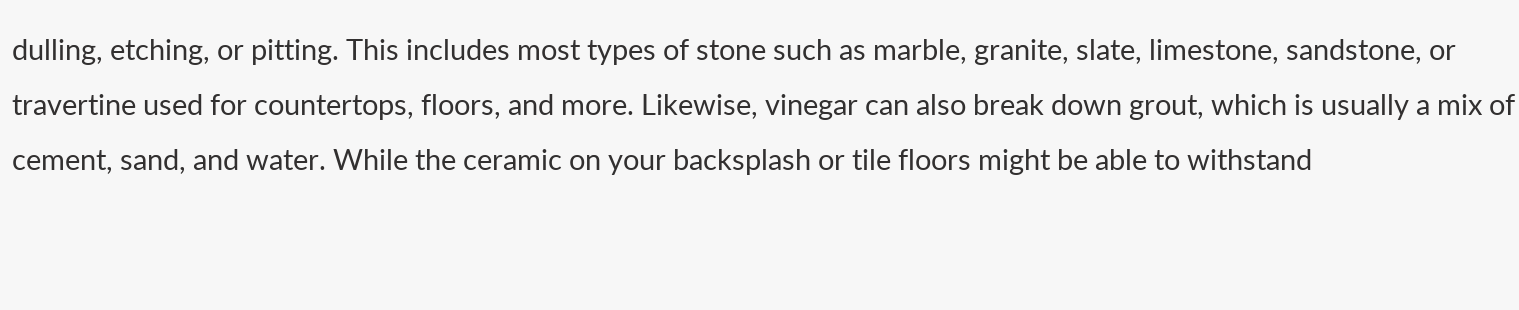dulling, etching, or pitting. This includes most types of stone such as marble, granite, slate, limestone, sandstone, or travertine used for countertops, floors, and more. Likewise, vinegar can also break down grout, which is usually a mix of cement, sand, and water. While the ceramic on your backsplash or tile floors might be able to withstand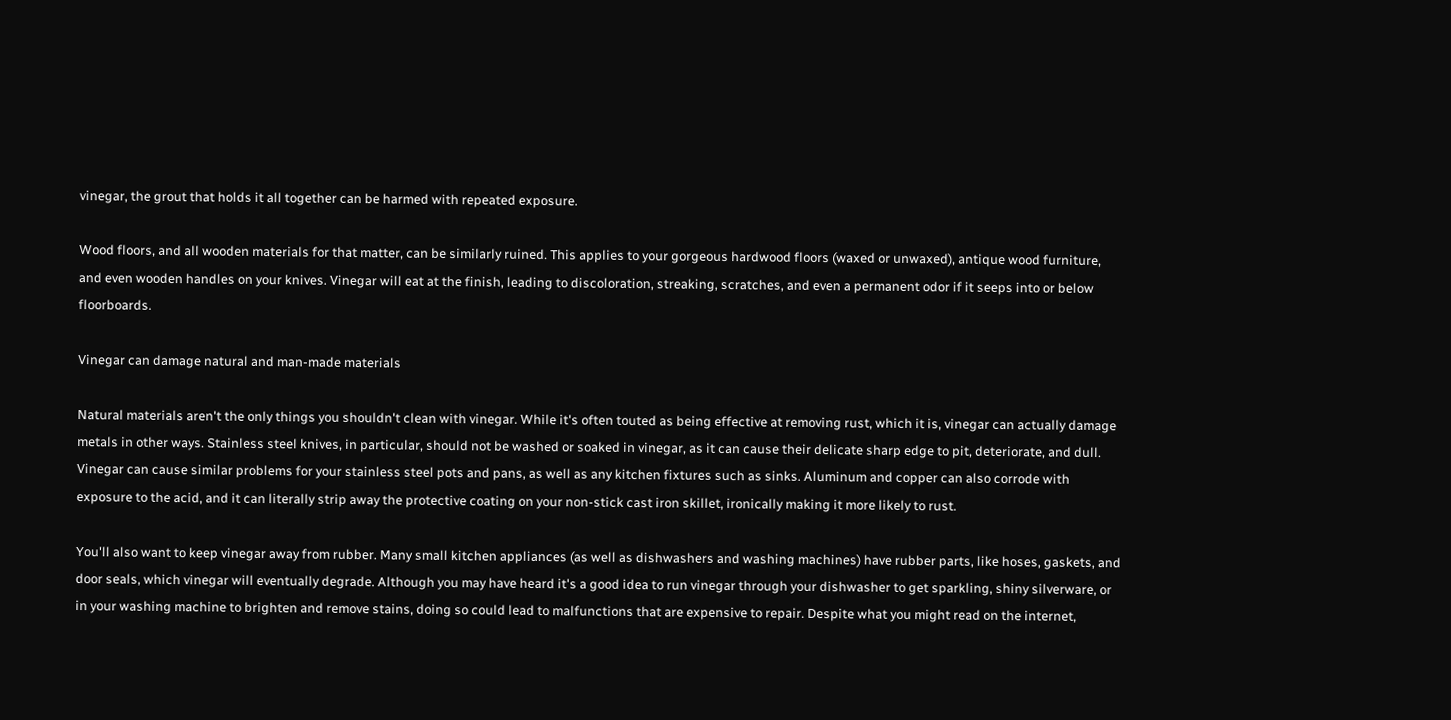vinegar, the grout that holds it all together can be harmed with repeated exposure.

Wood floors, and all wooden materials for that matter, can be similarly ruined. This applies to your gorgeous hardwood floors (waxed or unwaxed), antique wood furniture, and even wooden handles on your knives. Vinegar will eat at the finish, leading to discoloration, streaking, scratches, and even a permanent odor if it seeps into or below floorboards.

Vinegar can damage natural and man-made materials

Natural materials aren't the only things you shouldn't clean with vinegar. While it's often touted as being effective at removing rust, which it is, vinegar can actually damage metals in other ways. Stainless steel knives, in particular, should not be washed or soaked in vinegar, as it can cause their delicate sharp edge to pit, deteriorate, and dull. Vinegar can cause similar problems for your stainless steel pots and pans, as well as any kitchen fixtures such as sinks. Aluminum and copper can also corrode with exposure to the acid, and it can literally strip away the protective coating on your non-stick cast iron skillet, ironically making it more likely to rust.

You'll also want to keep vinegar away from rubber. Many small kitchen appliances (as well as dishwashers and washing machines) have rubber parts, like hoses, gaskets, and door seals, which vinegar will eventually degrade. Although you may have heard it's a good idea to run vinegar through your dishwasher to get sparkling, shiny silverware, or in your washing machine to brighten and remove stains, doing so could lead to malfunctions that are expensive to repair. Despite what you might read on the internet,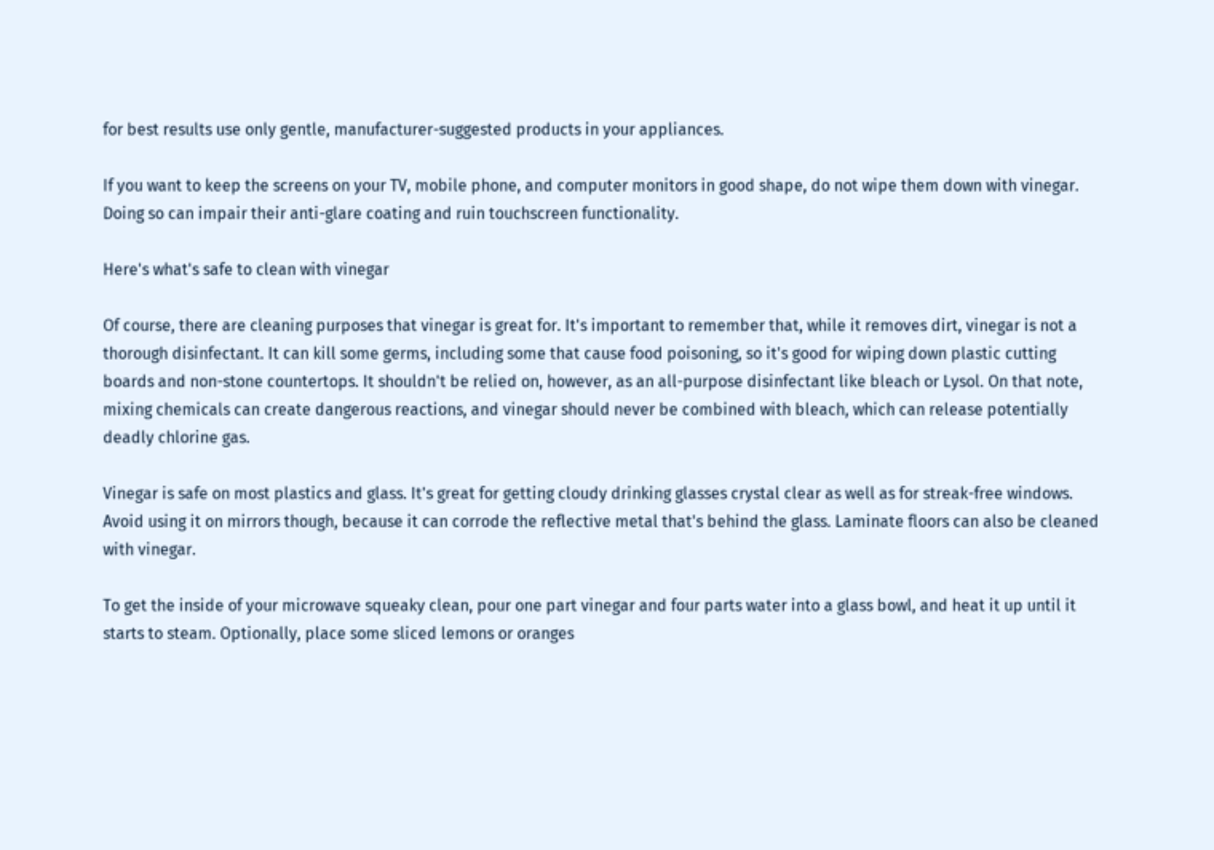for best results use only gentle, manufacturer-suggested products in your appliances.

If you want to keep the screens on your TV, mobile phone, and computer monitors in good shape, do not wipe them down with vinegar. Doing so can impair their anti-glare coating and ruin touchscreen functionality.

Here's what's safe to clean with vinegar

Of course, there are cleaning purposes that vinegar is great for. It's important to remember that, while it removes dirt, vinegar is not a thorough disinfectant. It can kill some germs, including some that cause food poisoning, so it's good for wiping down plastic cutting boards and non-stone countertops. It shouldn't be relied on, however, as an all-purpose disinfectant like bleach or Lysol. On that note, mixing chemicals can create dangerous reactions, and vinegar should never be combined with bleach, which can release potentially deadly chlorine gas.

Vinegar is safe on most plastics and glass. It's great for getting cloudy drinking glasses crystal clear as well as for streak-free windows. Avoid using it on mirrors though, because it can corrode the reflective metal that's behind the glass. Laminate floors can also be cleaned with vinegar.

To get the inside of your microwave squeaky clean, pour one part vinegar and four parts water into a glass bowl, and heat it up until it starts to steam. Optionally, place some sliced lemons or oranges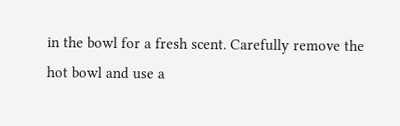in the bowl for a fresh scent. Carefully remove the hot bowl and use a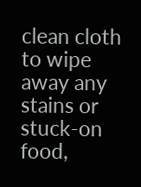clean cloth to wipe away any stains or stuck-on food,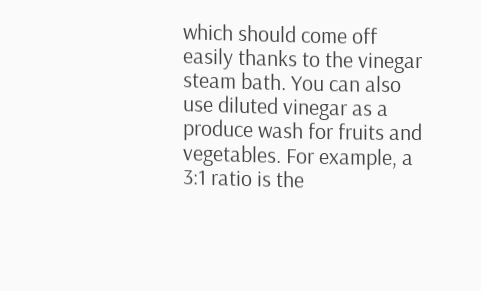which should come off easily thanks to the vinegar steam bath. You can also use diluted vinegar as a produce wash for fruits and vegetables. For example, a 3:1 ratio is the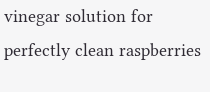vinegar solution for perfectly clean raspberries